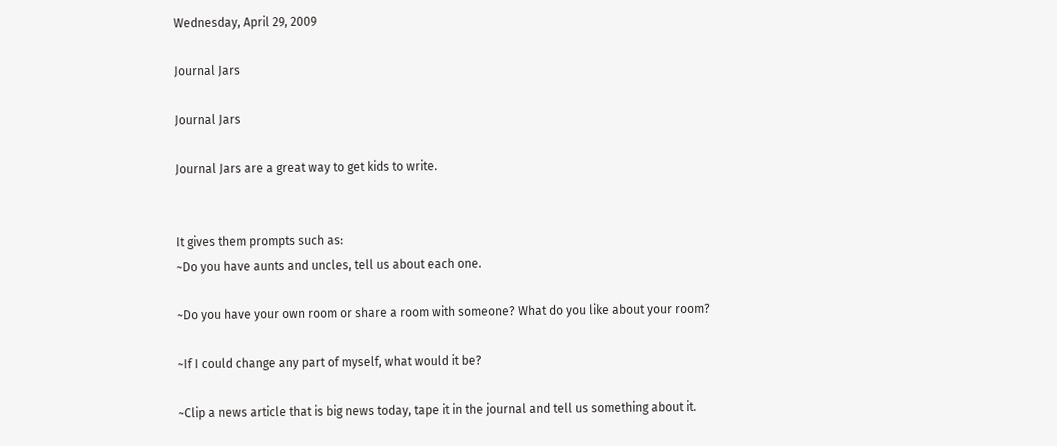Wednesday, April 29, 2009

Journal Jars

Journal Jars

Journal Jars are a great way to get kids to write.


It gives them prompts such as:
~Do you have aunts and uncles, tell us about each one.

~Do you have your own room or share a room with someone? What do you like about your room?

~If I could change any part of myself, what would it be?

~Clip a news article that is big news today, tape it in the journal and tell us something about it.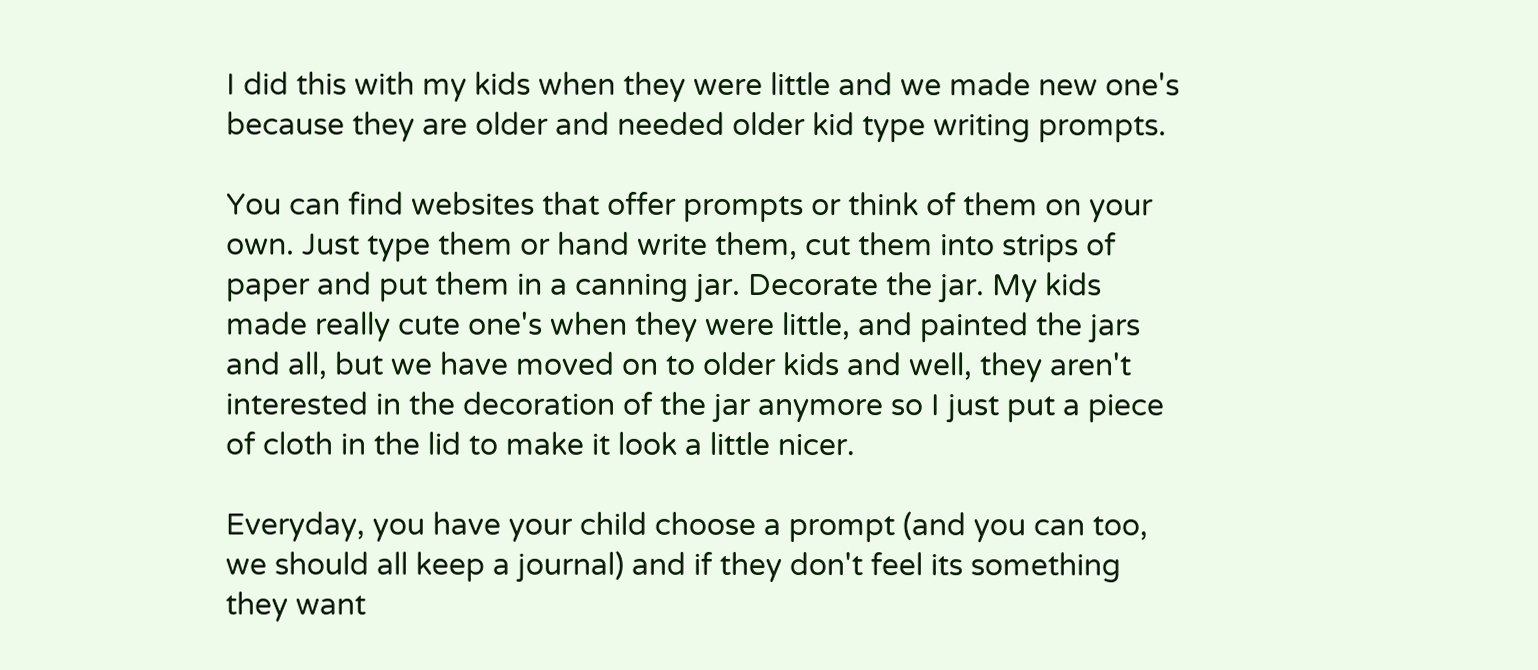I did this with my kids when they were little and we made new one's because they are older and needed older kid type writing prompts.

You can find websites that offer prompts or think of them on your own. Just type them or hand write them, cut them into strips of paper and put them in a canning jar. Decorate the jar. My kids made really cute one's when they were little, and painted the jars and all, but we have moved on to older kids and well, they aren't interested in the decoration of the jar anymore so I just put a piece of cloth in the lid to make it look a little nicer.

Everyday, you have your child choose a prompt (and you can too, we should all keep a journal) and if they don't feel its something they want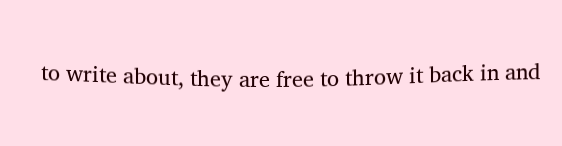to write about, they are free to throw it back in and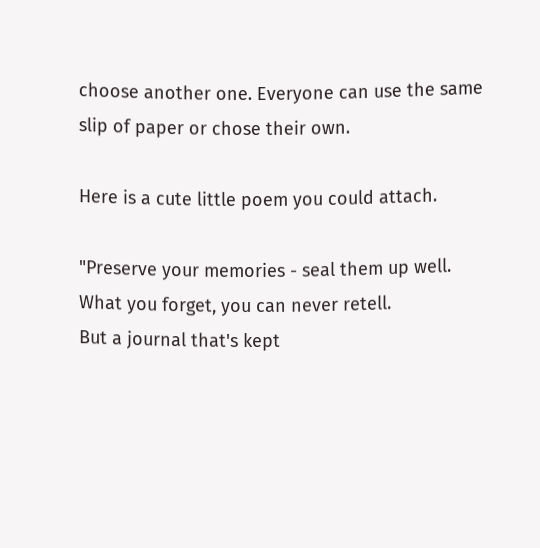choose another one. Everyone can use the same slip of paper or chose their own.

Here is a cute little poem you could attach.

"Preserve your memories - seal them up well.
What you forget, you can never retell.
But a journal that's kept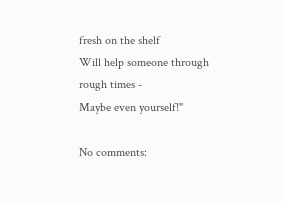fresh on the shelf
Will help someone through rough times -
Maybe even yourself!"

No comments: